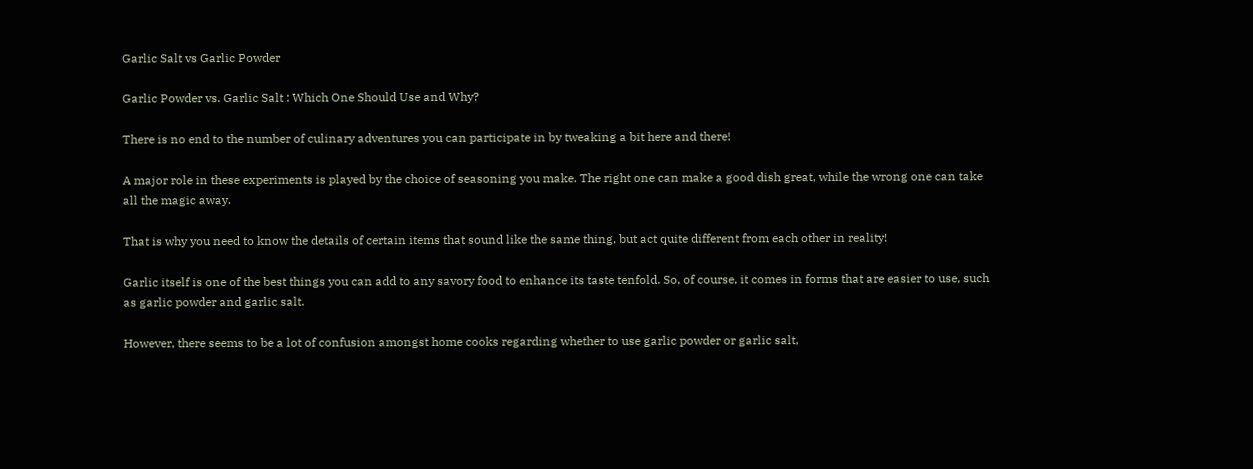Garlic Salt vs Garlic Powder

Garlic Powder vs. Garlic Salt : Which One Should Use and Why?

There is no end to the number of culinary adventures you can participate in by tweaking a bit here and there!

A major role in these experiments is played by the choice of seasoning you make. The right one can make a good dish great, while the wrong one can take all the magic away.

That is why you need to know the details of certain items that sound like the same thing, but act quite different from each other in reality!

Garlic itself is one of the best things you can add to any savory food to enhance its taste tenfold. So, of course, it comes in forms that are easier to use, such as garlic powder and garlic salt.

However, there seems to be a lot of confusion amongst home cooks regarding whether to use garlic powder or garlic salt,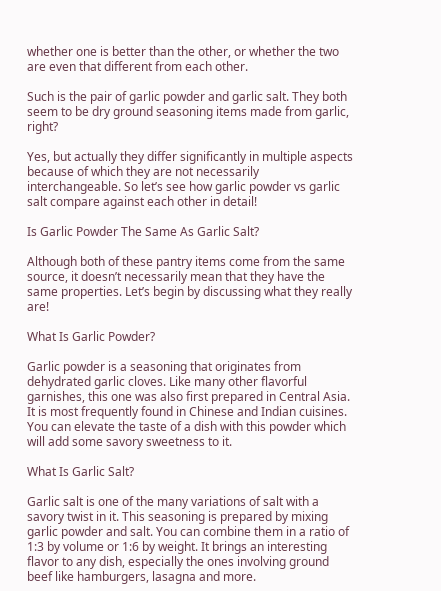whether one is better than the other, or whether the two are even that different from each other.

Such is the pair of garlic powder and garlic salt. They both seem to be dry ground seasoning items made from garlic, right?

Yes, but actually they differ significantly in multiple aspects because of which they are not necessarily interchangeable. So let’s see how garlic powder vs garlic salt compare against each other in detail!

Is Garlic Powder The Same As Garlic Salt?

Although both of these pantry items come from the same source, it doesn’t necessarily mean that they have the same properties. Let’s begin by discussing what they really are!

What Is Garlic Powder?

Garlic powder is a seasoning that originates from dehydrated garlic cloves. Like many other flavorful garnishes, this one was also first prepared in Central Asia. It is most frequently found in Chinese and Indian cuisines. You can elevate the taste of a dish with this powder which will add some savory sweetness to it.

What Is Garlic Salt?

Garlic salt is one of the many variations of salt with a savory twist in it. This seasoning is prepared by mixing garlic powder and salt. You can combine them in a ratio of 1:3 by volume or 1:6 by weight. It brings an interesting flavor to any dish, especially the ones involving ground beef like hamburgers, lasagna and more.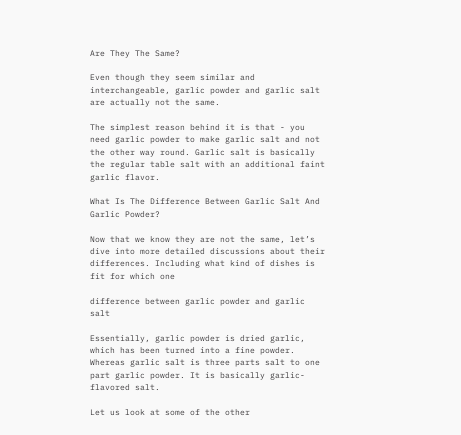Are They The Same?

Even though they seem similar and interchangeable, garlic powder and garlic salt are actually not the same.

The simplest reason behind it is that - you need garlic powder to make garlic salt and not the other way round. Garlic salt is basically the regular table salt with an additional faint garlic flavor.

What Is The Difference Between Garlic Salt And Garlic Powder?

Now that we know they are not the same, let’s dive into more detailed discussions about their differences. Including what kind of dishes is fit for which one

difference between garlic powder and garlic salt

Essentially, garlic powder is dried garlic, which has been turned into a fine powder. Whereas garlic salt is three parts salt to one part garlic powder. It is basically garlic-flavored salt.

Let us look at some of the other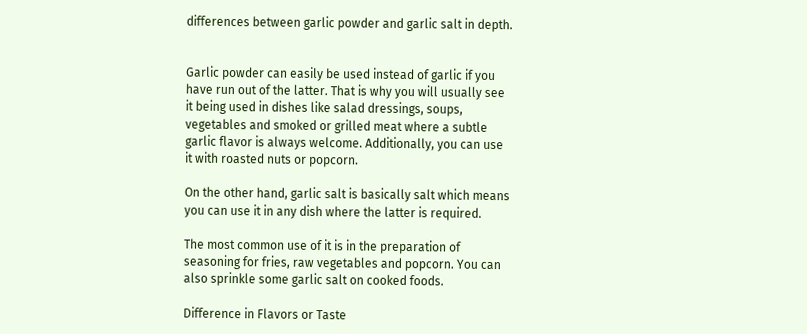differences between garlic powder and garlic salt in depth.


Garlic powder can easily be used instead of garlic if you have run out of the latter. That is why you will usually see it being used in dishes like salad dressings, soups, vegetables and smoked or grilled meat where a subtle garlic flavor is always welcome. Additionally, you can use it with roasted nuts or popcorn.

On the other hand, garlic salt is basically salt which means you can use it in any dish where the latter is required.

The most common use of it is in the preparation of seasoning for fries, raw vegetables and popcorn. You can also sprinkle some garlic salt on cooked foods.

Difference in Flavors or Taste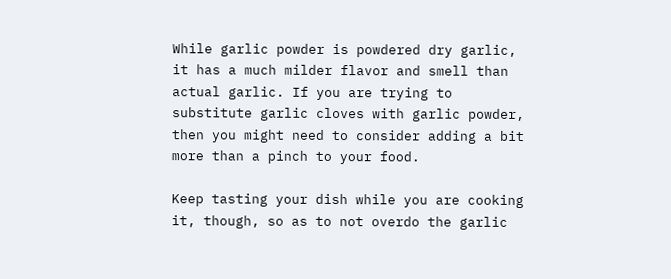While garlic powder is powdered dry garlic, it has a much milder flavor and smell than actual garlic. If you are trying to substitute garlic cloves with garlic powder, then you might need to consider adding a bit more than a pinch to your food.

Keep tasting your dish while you are cooking it, though, so as to not overdo the garlic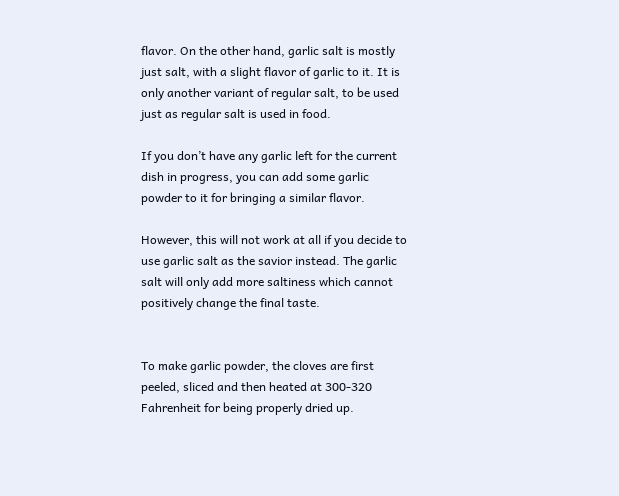flavor. On the other hand, garlic salt is mostly just salt, with a slight flavor of garlic to it. It is only another variant of regular salt, to be used just as regular salt is used in food.

If you don’t have any garlic left for the current dish in progress, you can add some garlic powder to it for bringing a similar flavor.

However, this will not work at all if you decide to use garlic salt as the savior instead. The garlic salt will only add more saltiness which cannot positively change the final taste.


To make garlic powder, the cloves are first peeled, sliced and then heated at 300-320 Fahrenheit for being properly dried up.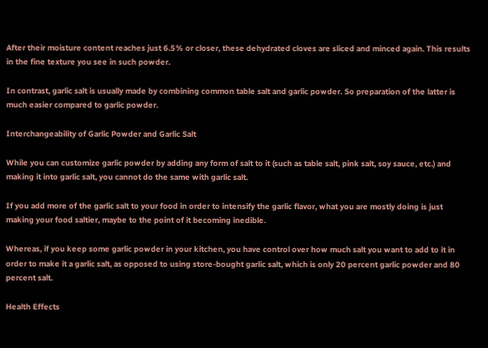After their moisture content reaches just 6.5% or closer, these dehydrated cloves are sliced and minced again. This results in the fine texture you see in such powder.

In contrast, garlic salt is usually made by combining common table salt and garlic powder. So preparation of the latter is much easier compared to garlic powder.

Interchangeability of Garlic Powder and Garlic Salt

While you can customize garlic powder by adding any form of salt to it (such as table salt, pink salt, soy sauce, etc.) and making it into garlic salt, you cannot do the same with garlic salt.

If you add more of the garlic salt to your food in order to intensify the garlic flavor, what you are mostly doing is just making your food saltier, maybe to the point of it becoming inedible.

Whereas, if you keep some garlic powder in your kitchen, you have control over how much salt you want to add to it in order to make it a garlic salt, as opposed to using store-bought garlic salt, which is only 20 percent garlic powder and 80 percent salt.

Health Effects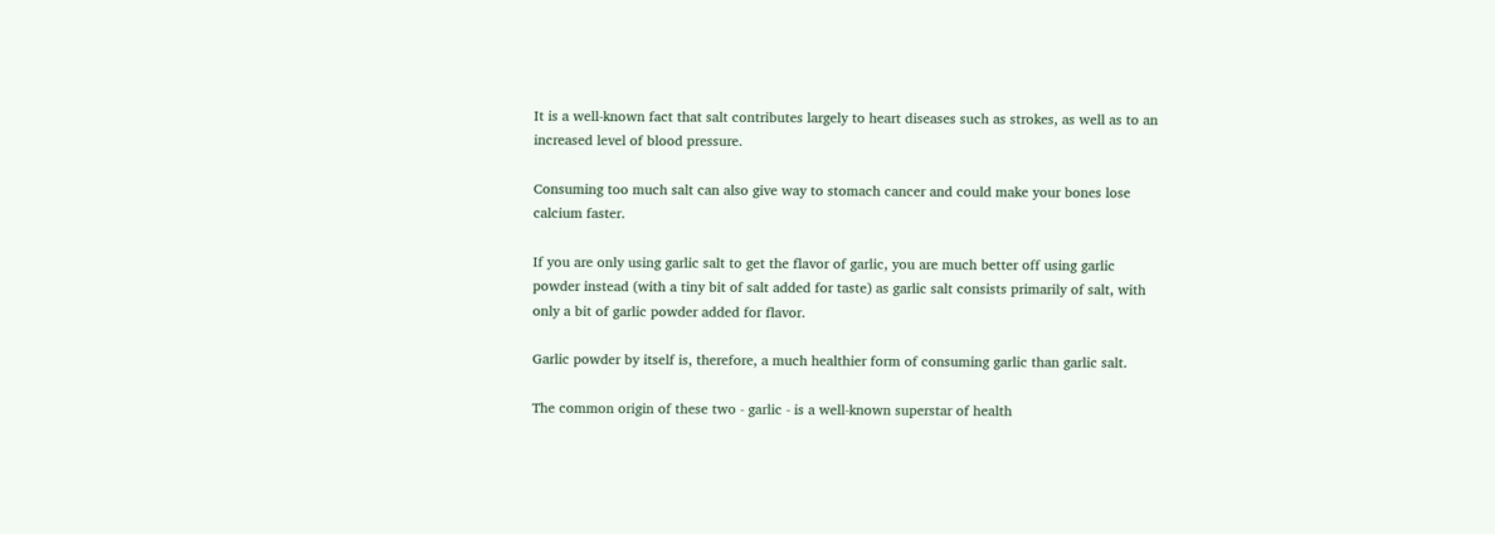It is a well-known fact that salt contributes largely to heart diseases such as strokes, as well as to an increased level of blood pressure.

Consuming too much salt can also give way to stomach cancer and could make your bones lose calcium faster.

If you are only using garlic salt to get the flavor of garlic, you are much better off using garlic powder instead (with a tiny bit of salt added for taste) as garlic salt consists primarily of salt, with only a bit of garlic powder added for flavor.

Garlic powder by itself is, therefore, a much healthier form of consuming garlic than garlic salt.

The common origin of these two - garlic - is a well-known superstar of health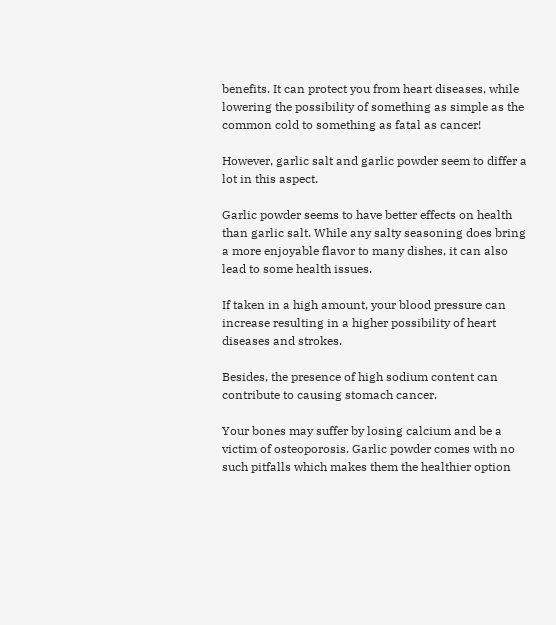benefits. It can protect you from heart diseases, while lowering the possibility of something as simple as the common cold to something as fatal as cancer!

However, garlic salt and garlic powder seem to differ a lot in this aspect.

Garlic powder seems to have better effects on health than garlic salt. While any salty seasoning does bring a more enjoyable flavor to many dishes, it can also lead to some health issues.

If taken in a high amount, your blood pressure can increase resulting in a higher possibility of heart diseases and strokes.

Besides, the presence of high sodium content can contribute to causing stomach cancer.

Your bones may suffer by losing calcium and be a victim of osteoporosis. Garlic powder comes with no such pitfalls which makes them the healthier option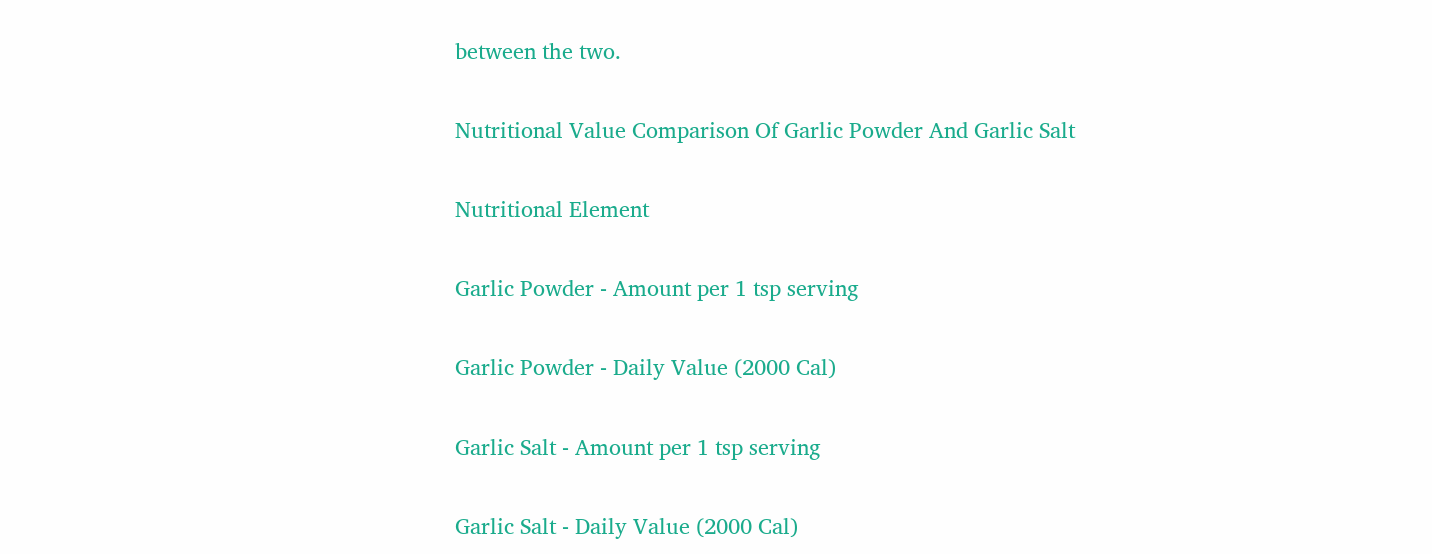between the two.

Nutritional Value Comparison Of Garlic Powder And Garlic Salt

Nutritional Element

Garlic Powder - Amount per 1 tsp serving

Garlic Powder - Daily Value (2000 Cal)

Garlic Salt - Amount per 1 tsp serving

Garlic Salt - Daily Value (2000 Cal)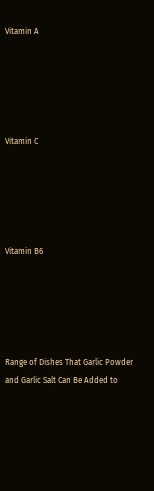Vitamin A





Vitamin C





Vitamin B6





Range of Dishes That Garlic Powder and Garlic Salt Can Be Added to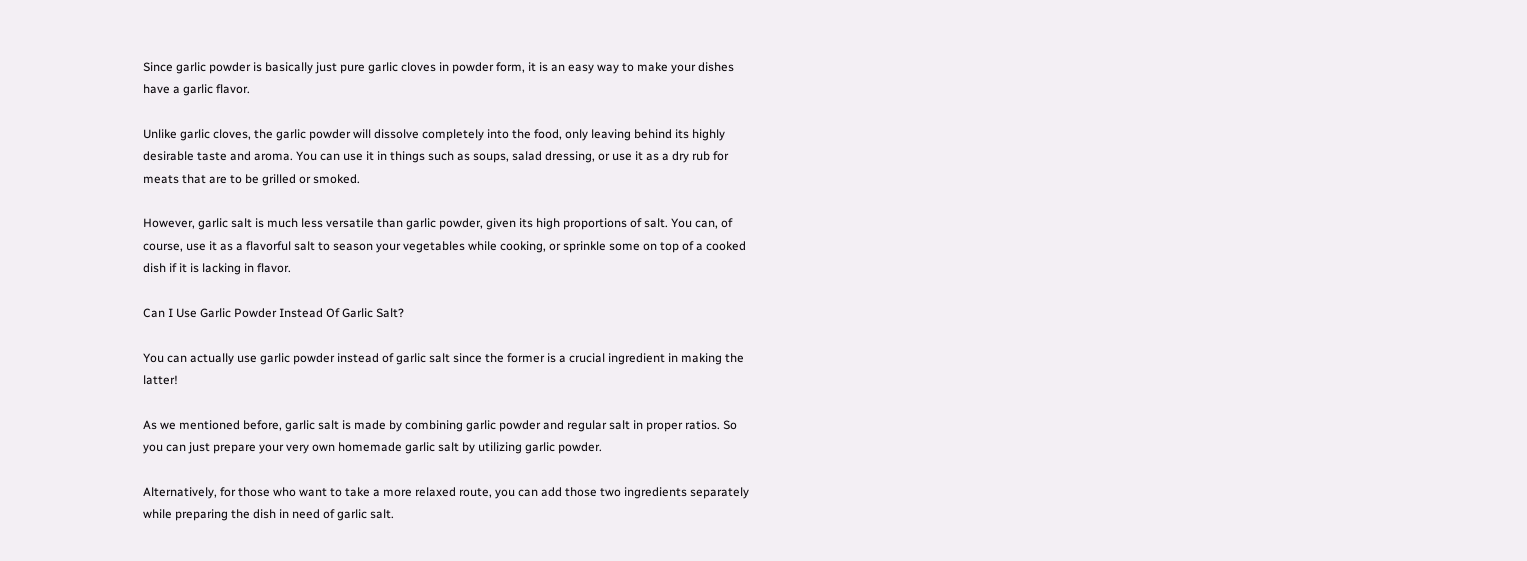Since garlic powder is basically just pure garlic cloves in powder form, it is an easy way to make your dishes have a garlic flavor.

Unlike garlic cloves, the garlic powder will dissolve completely into the food, only leaving behind its highly desirable taste and aroma. You can use it in things such as soups, salad dressing, or use it as a dry rub for meats that are to be grilled or smoked.

However, garlic salt is much less versatile than garlic powder, given its high proportions of salt. You can, of course, use it as a flavorful salt to season your vegetables while cooking, or sprinkle some on top of a cooked dish if it is lacking in flavor.

Can I Use Garlic Powder Instead Of Garlic Salt?

You can actually use garlic powder instead of garlic salt since the former is a crucial ingredient in making the latter!

As we mentioned before, garlic salt is made by combining garlic powder and regular salt in proper ratios. So you can just prepare your very own homemade garlic salt by utilizing garlic powder.

Alternatively, for those who want to take a more relaxed route, you can add those two ingredients separately while preparing the dish in need of garlic salt.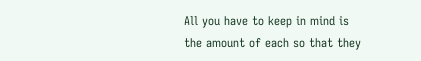All you have to keep in mind is the amount of each so that they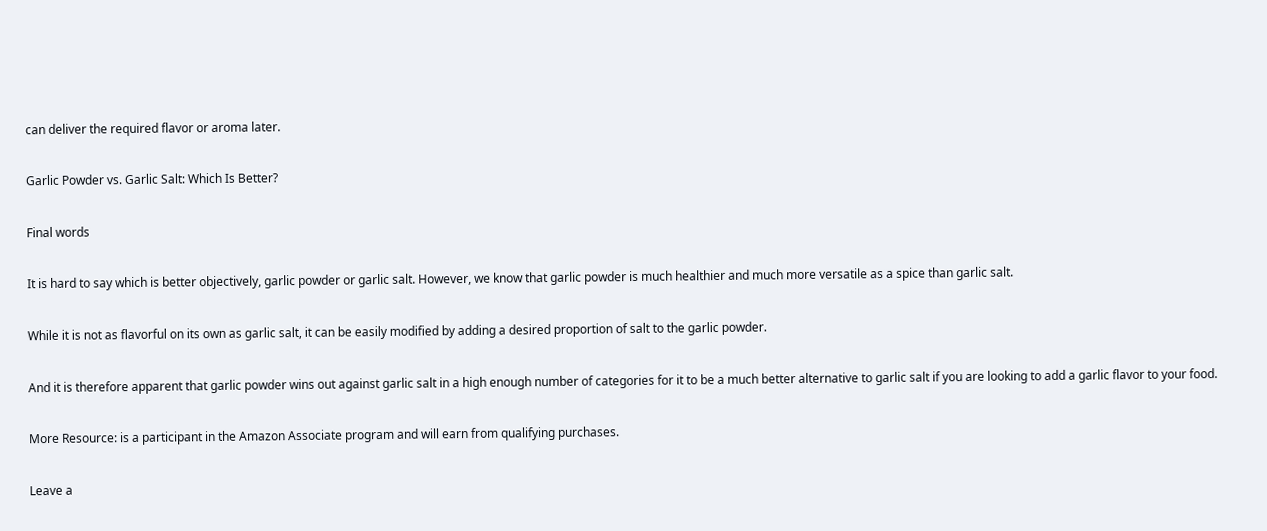can deliver the required flavor or aroma later.

Garlic Powder vs. Garlic Salt: Which Is Better?

Final words

It is hard to say which is better objectively, garlic powder or garlic salt. However, we know that garlic powder is much healthier and much more versatile as a spice than garlic salt.

While it is not as flavorful on its own as garlic salt, it can be easily modified by adding a desired proportion of salt to the garlic powder.

And it is therefore apparent that garlic powder wins out against garlic salt in a high enough number of categories for it to be a much better alternative to garlic salt if you are looking to add a garlic flavor to your food.

More Resource: is a participant in the Amazon Associate program and will earn from qualifying purchases.

Leave a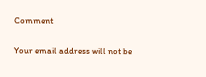Comment

Your email address will not be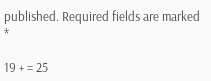published. Required fields are marked *

19 + = 25